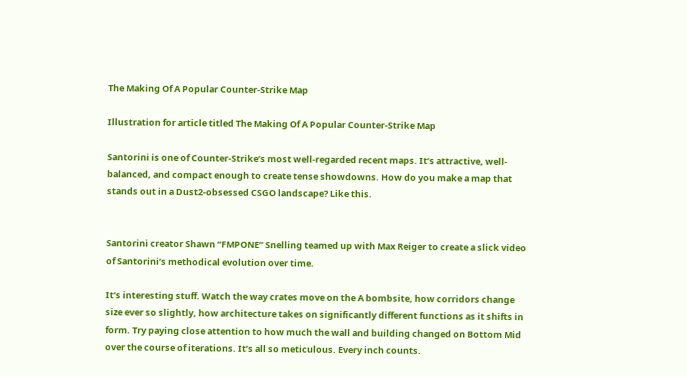The Making Of A Popular Counter-Strike Map

Illustration for article titled The Making Of A Popular Counter-Strike Map

Santorini is one of Counter-Strike’s most well-regarded recent maps. It’s attractive, well-balanced, and compact enough to create tense showdowns. How do you make a map that stands out in a Dust2-obsessed CSGO landscape? Like this.


Santorini creator Shawn “FMPONE” Snelling teamed up with Max Reiger to create a slick video of Santorini’s methodical evolution over time.

It’s interesting stuff. Watch the way crates move on the A bombsite, how corridors change size ever so slightly, how architecture takes on significantly different functions as it shifts in form. Try paying close attention to how much the wall and building changed on Bottom Mid over the course of iterations. It’s all so meticulous. Every inch counts.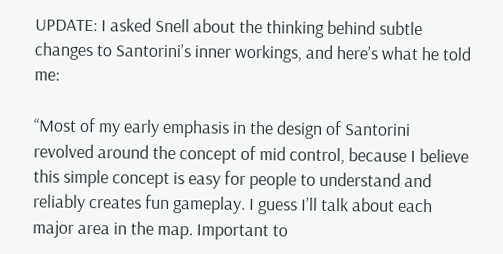UPDATE: I asked Snell about the thinking behind subtle changes to Santorini’s inner workings, and here’s what he told me:

“Most of my early emphasis in the design of Santorini revolved around the concept of mid control, because I believe this simple concept is easy for people to understand and reliably creates fun gameplay. I guess I’ll talk about each major area in the map. Important to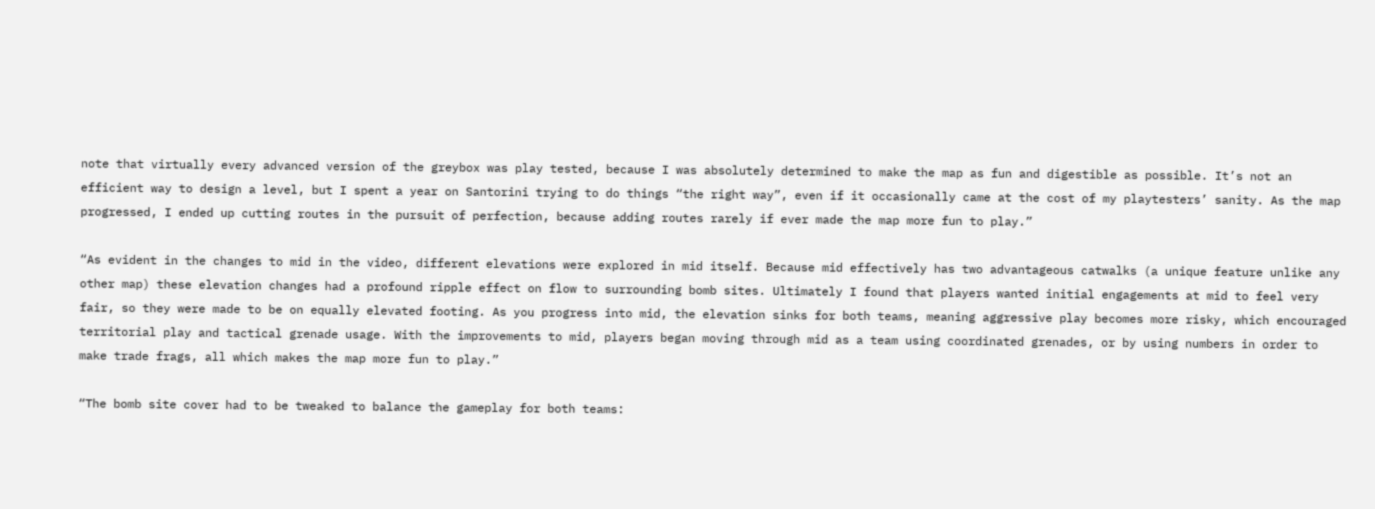note that virtually every advanced version of the greybox was play tested, because I was absolutely determined to make the map as fun and digestible as possible. It’s not an efficient way to design a level, but I spent a year on Santorini trying to do things “the right way”, even if it occasionally came at the cost of my playtesters’ sanity. As the map progressed, I ended up cutting routes in the pursuit of perfection, because adding routes rarely if ever made the map more fun to play.”

“As evident in the changes to mid in the video, different elevations were explored in mid itself. Because mid effectively has two advantageous catwalks (a unique feature unlike any other map) these elevation changes had a profound ripple effect on flow to surrounding bomb sites. Ultimately I found that players wanted initial engagements at mid to feel very fair, so they were made to be on equally elevated footing. As you progress into mid, the elevation sinks for both teams, meaning aggressive play becomes more risky, which encouraged territorial play and tactical grenade usage. With the improvements to mid, players began moving through mid as a team using coordinated grenades, or by using numbers in order to make trade frags, all which makes the map more fun to play.”

“The bomb site cover had to be tweaked to balance the gameplay for both teams: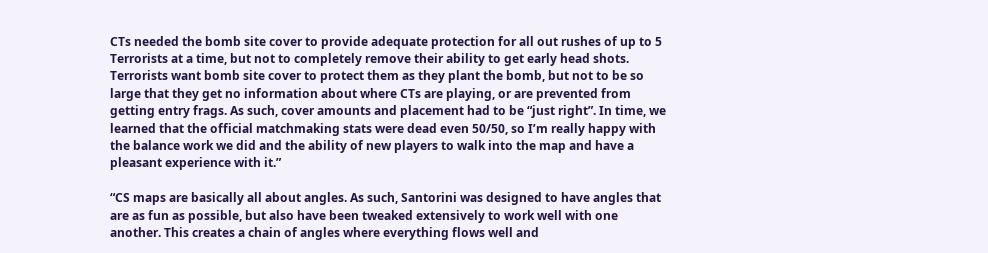CTs needed the bomb site cover to provide adequate protection for all out rushes of up to 5 Terrorists at a time, but not to completely remove their ability to get early head shots. Terrorists want bomb site cover to protect them as they plant the bomb, but not to be so large that they get no information about where CTs are playing, or are prevented from getting entry frags. As such, cover amounts and placement had to be “just right”. In time, we learned that the official matchmaking stats were dead even 50/50, so I’m really happy with the balance work we did and the ability of new players to walk into the map and have a pleasant experience with it.”

“CS maps are basically all about angles. As such, Santorini was designed to have angles that are as fun as possible, but also have been tweaked extensively to work well with one another. This creates a chain of angles where everything flows well and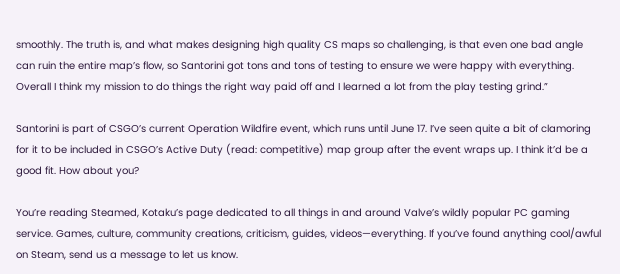smoothly. The truth is, and what makes designing high quality CS maps so challenging, is that even one bad angle can ruin the entire map’s flow, so Santorini got tons and tons of testing to ensure we were happy with everything. Overall I think my mission to do things the right way paid off and I learned a lot from the play testing grind.”

Santorini is part of CSGO’s current Operation Wildfire event, which runs until June 17. I’ve seen quite a bit of clamoring for it to be included in CSGO’s Active Duty (read: competitive) map group after the event wraps up. I think it’d be a good fit. How about you?

You’re reading Steamed, Kotaku’s page dedicated to all things in and around Valve’s wildly popular PC gaming service. Games, culture, community creations, criticism, guides, videos—everything. If you’ve found anything cool/awful on Steam, send us a message to let us know.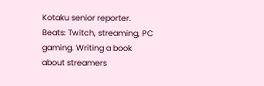Kotaku senior reporter. Beats: Twitch, streaming, PC gaming. Writing a book about streamers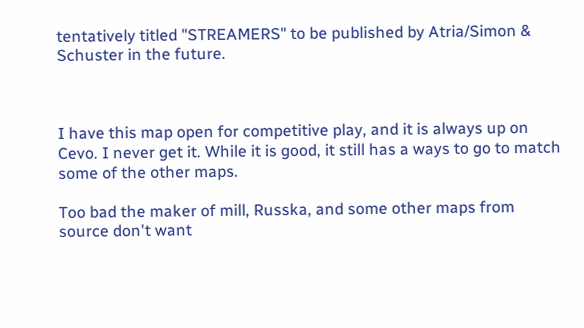tentatively titled "STREAMERS" to be published by Atria/Simon & Schuster in the future.



I have this map open for competitive play, and it is always up on Cevo. I never get it. While it is good, it still has a ways to go to match some of the other maps.

Too bad the maker of mill, Russka, and some other maps from source don't want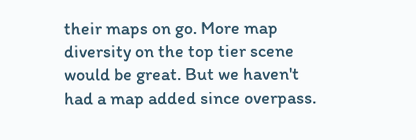their maps on go. More map diversity on the top tier scene would be great. But we haven't had a map added since overpass.